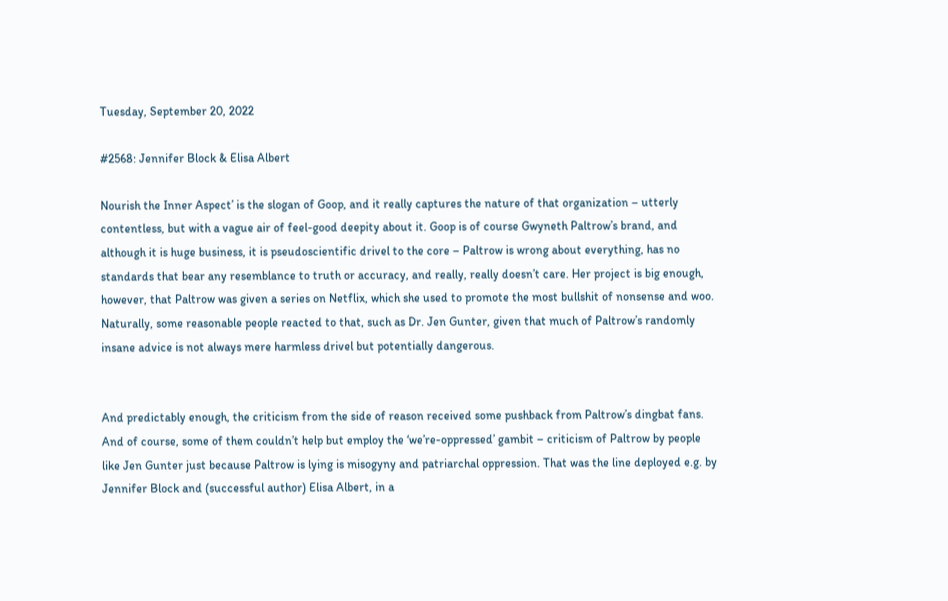Tuesday, September 20, 2022

#2568: Jennifer Block & Elisa Albert

Nourish the Inner Aspect’ is the slogan of Goop, and it really captures the nature of that organization – utterly contentless, but with a vague air of feel-good deepity about it. Goop is of course Gwyneth Paltrow’s brand, and although it is huge business, it is pseudoscientific drivel to the core – Paltrow is wrong about everything, has no standards that bear any resemblance to truth or accuracy, and really, really doesn’t care. Her project is big enough, however, that Paltrow was given a series on Netflix, which she used to promote the most bullshit of nonsense and woo. Naturally, some reasonable people reacted to that, such as Dr. Jen Gunter, given that much of Paltrow’s randomly insane advice is not always mere harmless drivel but potentially dangerous.


And predictably enough, the criticism from the side of reason received some pushback from Paltrow’s dingbat fans. And of course, some of them couldn’t help but employ the ‘we’re-oppressed’ gambit – criticism of Paltrow by people like Jen Gunter just because Paltrow is lying is misogyny and patriarchal oppression. That was the line deployed e.g. by Jennifer Block and (successful author) Elisa Albert, in a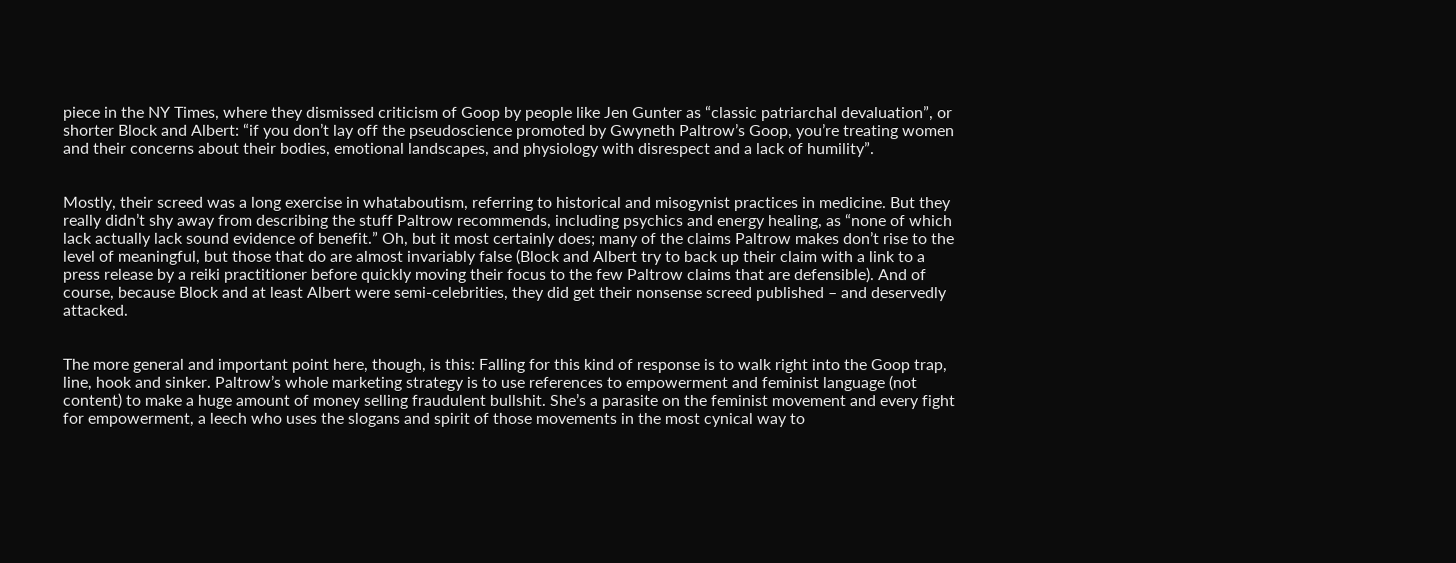piece in the NY Times, where they dismissed criticism of Goop by people like Jen Gunter as “classic patriarchal devaluation”, or shorter Block and Albert: “if you don’t lay off the pseudoscience promoted by Gwyneth Paltrow’s Goop, you’re treating women and their concerns about their bodies, emotional landscapes, and physiology with disrespect and a lack of humility”.


Mostly, their screed was a long exercise in whataboutism, referring to historical and misogynist practices in medicine. But they really didn’t shy away from describing the stuff Paltrow recommends, including psychics and energy healing, as “none of which lack actually lack sound evidence of benefit.” Oh, but it most certainly does; many of the claims Paltrow makes don’t rise to the level of meaningful, but those that do are almost invariably false (Block and Albert try to back up their claim with a link to a press release by a reiki practitioner before quickly moving their focus to the few Paltrow claims that are defensible). And of course, because Block and at least Albert were semi-celebrities, they did get their nonsense screed published – and deservedly attacked.


The more general and important point here, though, is this: Falling for this kind of response is to walk right into the Goop trap, line, hook and sinker. Paltrow’s whole marketing strategy is to use references to empowerment and feminist language (not content) to make a huge amount of money selling fraudulent bullshit. She’s a parasite on the feminist movement and every fight for empowerment, a leech who uses the slogans and spirit of those movements in the most cynical way to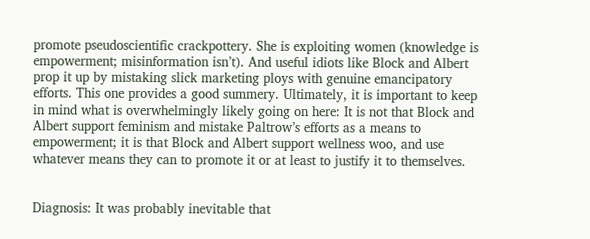promote pseudoscientific crackpottery. She is exploiting women (knowledge is empowerment; misinformation isn’t). And useful idiots like Block and Albert prop it up by mistaking slick marketing ploys with genuine emancipatory efforts. This one provides a good summery. Ultimately, it is important to keep in mind what is overwhelmingly likely going on here: It is not that Block and Albert support feminism and mistake Paltrow’s efforts as a means to empowerment; it is that Block and Albert support wellness woo, and use whatever means they can to promote it or at least to justify it to themselves.


Diagnosis: It was probably inevitable that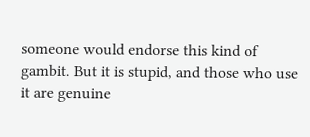someone would endorse this kind of gambit. But it is stupid, and those who use it are genuine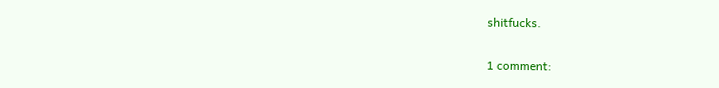shitfucks.

1 comment: